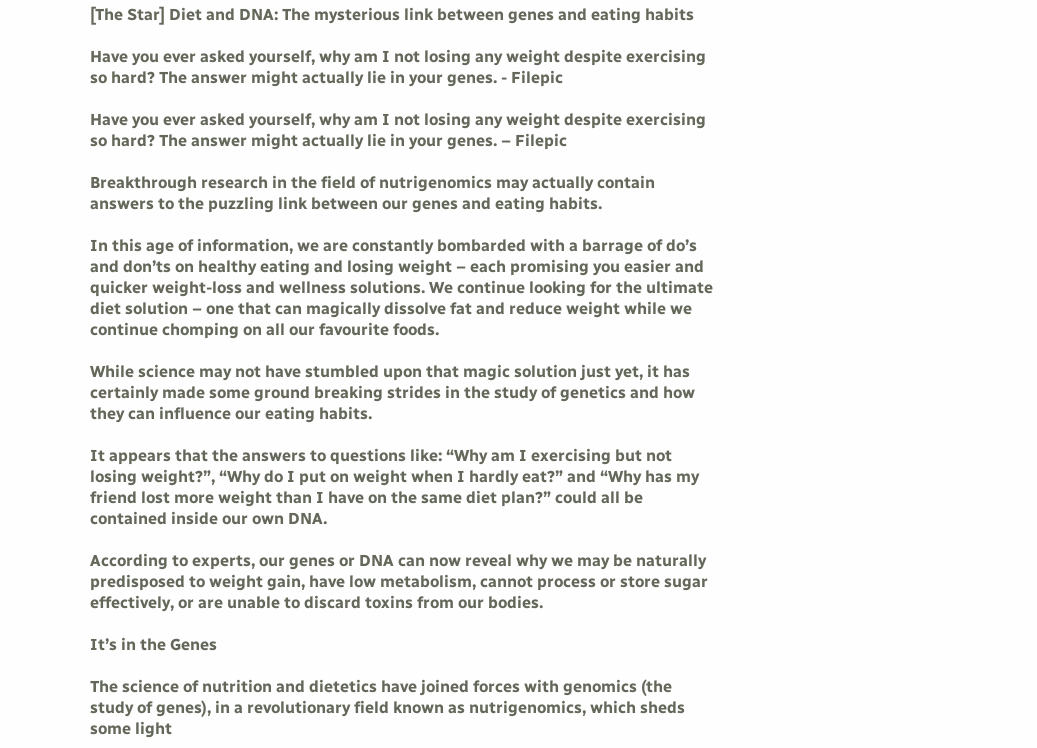[The Star] Diet and DNA: The mysterious link between genes and eating habits

Have you ever asked yourself, why am I not losing any weight despite exercising so hard? The answer might actually lie in your genes. - Filepic

Have you ever asked yourself, why am I not losing any weight despite exercising so hard? The answer might actually lie in your genes. – Filepic

Breakthrough research in the field of nutrigenomics may actually contain answers to the puzzling link between our genes and eating habits.

In this age of information, we are constantly bombarded with a barrage of do’s and don’ts on healthy eating and losing weight – each promising you easier and quicker weight-loss and wellness solutions. We continue looking for the ultimate diet solution – one that can magically dissolve fat and reduce weight while we continue chomping on all our favourite foods.

While science may not have stumbled upon that magic solution just yet, it has certainly made some ground breaking strides in the study of genetics and how they can influence our eating habits.

It appears that the answers to questions like: “Why am I exercising but not losing weight?”, “Why do I put on weight when I hardly eat?” and “Why has my friend lost more weight than I have on the same diet plan?” could all be contained inside our own DNA.

According to experts, our genes or DNA can now reveal why we may be naturally predisposed to weight gain, have low metabolism, cannot process or store sugar effectively, or are unable to discard toxins from our bodies.

It’s in the Genes

The science of nutrition and dietetics have joined forces with genomics (the study of genes), in a revolutionary field known as nutrigenomics, which sheds some light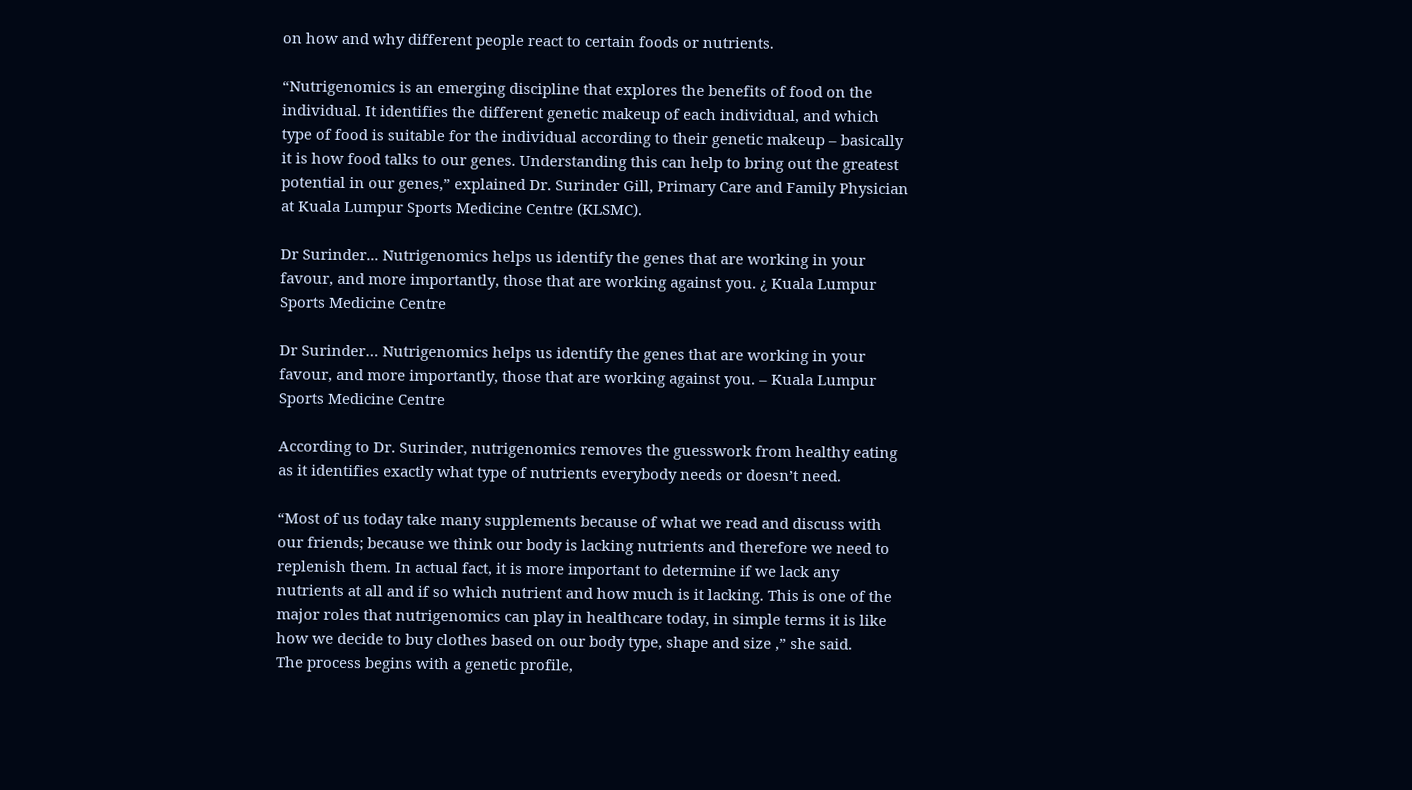on how and why different people react to certain foods or nutrients.

“Nutrigenomics is an emerging discipline that explores the benefits of food on the individual. It identifies the different genetic makeup of each individual, and which type of food is suitable for the individual according to their genetic makeup – basically it is how food talks to our genes. Understanding this can help to bring out the greatest potential in our genes,” explained Dr. Surinder Gill, Primary Care and Family Physician at Kuala Lumpur Sports Medicine Centre (KLSMC).

Dr Surinder... Nutrigenomics helps us identify the genes that are working in your favour, and more importantly, those that are working against you. ¿ Kuala Lumpur Sports Medicine Centre

Dr Surinder… Nutrigenomics helps us identify the genes that are working in your favour, and more importantly, those that are working against you. – Kuala Lumpur Sports Medicine Centre

According to Dr. Surinder, nutrigenomics removes the guesswork from healthy eating as it identifies exactly what type of nutrients everybody needs or doesn’t need.

“Most of us today take many supplements because of what we read and discuss with our friends; because we think our body is lacking nutrients and therefore we need to replenish them. In actual fact, it is more important to determine if we lack any nutrients at all and if so which nutrient and how much is it lacking. This is one of the major roles that nutrigenomics can play in healthcare today, in simple terms it is like how we decide to buy clothes based on our body type, shape and size ,” she said.
The process begins with a genetic profile,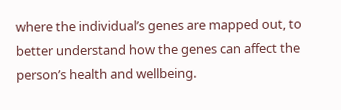where the individual’s genes are mapped out, to better understand how the genes can affect the person’s health and wellbeing.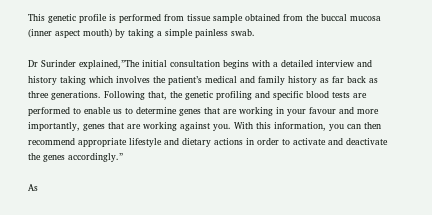This genetic profile is performed from tissue sample obtained from the buccal mucosa (inner aspect mouth) by taking a simple painless swab.

Dr Surinder explained,”The initial consultation begins with a detailed interview and history taking which involves the patient’s medical and family history as far back as three generations. Following that, the genetic profiling and specific blood tests are performed to enable us to determine genes that are working in your favour and more importantly, genes that are working against you. With this information, you can then recommend appropriate lifestyle and dietary actions in order to activate and deactivate the genes accordingly.”

As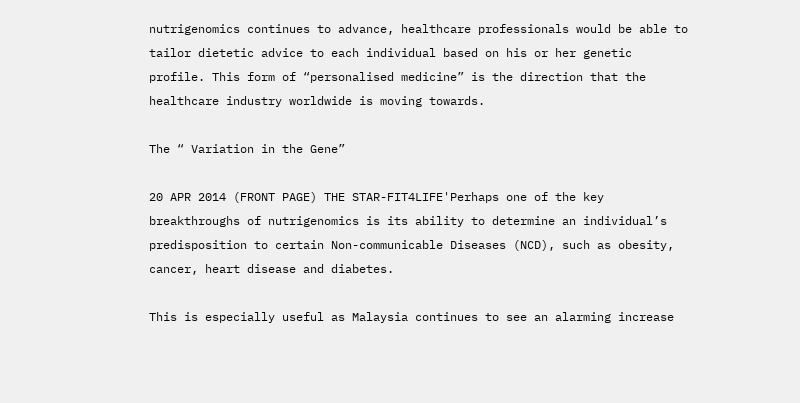nutrigenomics continues to advance, healthcare professionals would be able to tailor dietetic advice to each individual based on his or her genetic profile. This form of “personalised medicine” is the direction that the healthcare industry worldwide is moving towards.

The “ Variation in the Gene”

20 APR 2014 (FRONT PAGE) THE STAR-FIT4LIFE'Perhaps one of the key breakthroughs of nutrigenomics is its ability to determine an individual’s predisposition to certain Non-communicable Diseases (NCD), such as obesity, cancer, heart disease and diabetes.

This is especially useful as Malaysia continues to see an alarming increase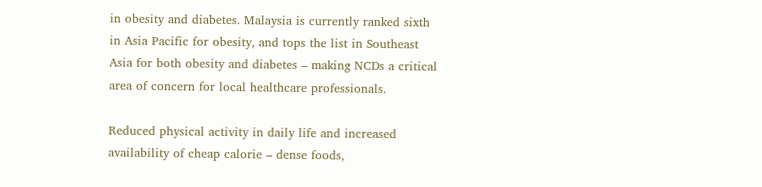in obesity and diabetes. Malaysia is currently ranked sixth in Asia Pacific for obesity, and tops the list in Southeast Asia for both obesity and diabetes – making NCDs a critical area of concern for local healthcare professionals.

Reduced physical activity in daily life and increased availability of cheap calorie – dense foods,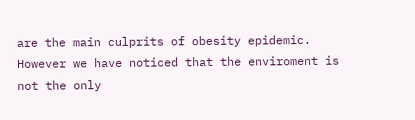are the main culprits of obesity epidemic. However we have noticed that the enviroment is not the only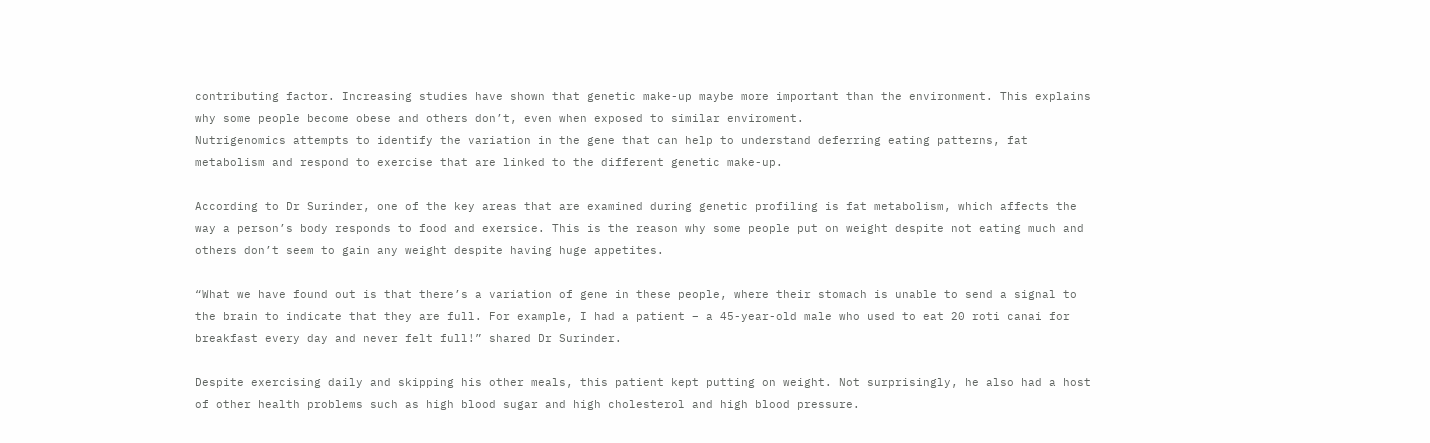contributing factor. Increasing studies have shown that genetic make-up maybe more important than the environment. This explains why some people become obese and others don’t, even when exposed to similar enviroment.
Nutrigenomics attempts to identify the variation in the gene that can help to understand deferring eating patterns, fat metabolism and respond to exercise that are linked to the different genetic make-up.

According to Dr Surinder, one of the key areas that are examined during genetic profiling is fat metabolism, which affects the way a person’s body responds to food and exersice. This is the reason why some people put on weight despite not eating much and others don’t seem to gain any weight despite having huge appetites.

“What we have found out is that there’s a variation of gene in these people, where their stomach is unable to send a signal to the brain to indicate that they are full. For example, I had a patient – a 45-year-old male who used to eat 20 roti canai for breakfast every day and never felt full!” shared Dr Surinder.

Despite exercising daily and skipping his other meals, this patient kept putting on weight. Not surprisingly, he also had a host of other health problems such as high blood sugar and high cholesterol and high blood pressure.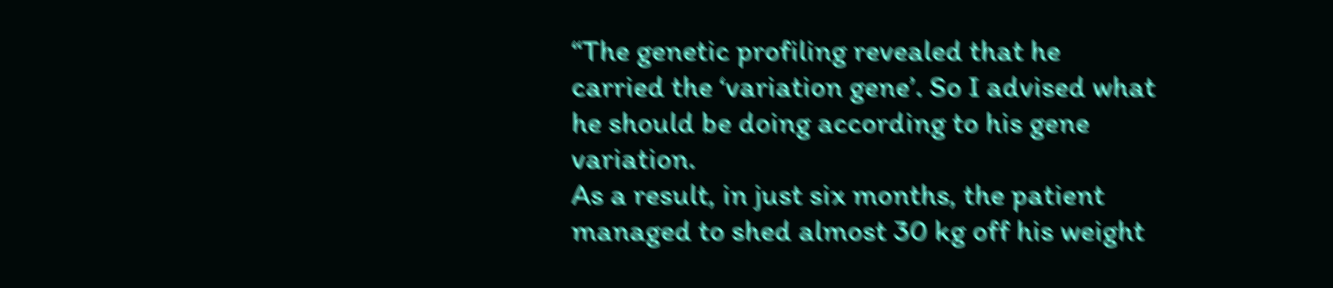“The genetic profiling revealed that he carried the ‘variation gene’. So I advised what he should be doing according to his gene variation.
As a result, in just six months, the patient managed to shed almost 30 kg off his weight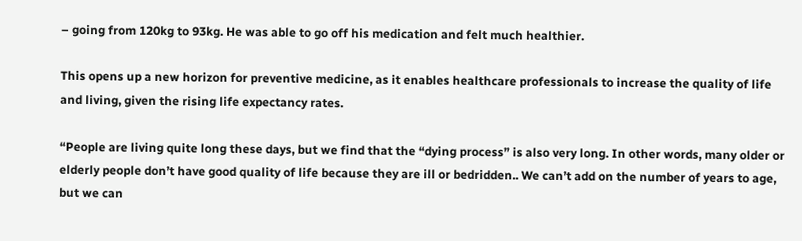– going from 120kg to 93kg. He was able to go off his medication and felt much healthier.

This opens up a new horizon for preventive medicine, as it enables healthcare professionals to increase the quality of life and living, given the rising life expectancy rates.

“People are living quite long these days, but we find that the “dying process” is also very long. In other words, many older or elderly people don’t have good quality of life because they are ill or bedridden.. We can’t add on the number of years to age, but we can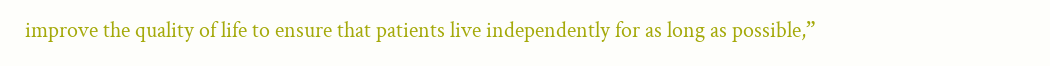improve the quality of life to ensure that patients live independently for as long as possible,”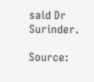said Dr Surinder.

Source: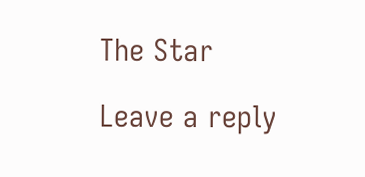The Star

Leave a reply